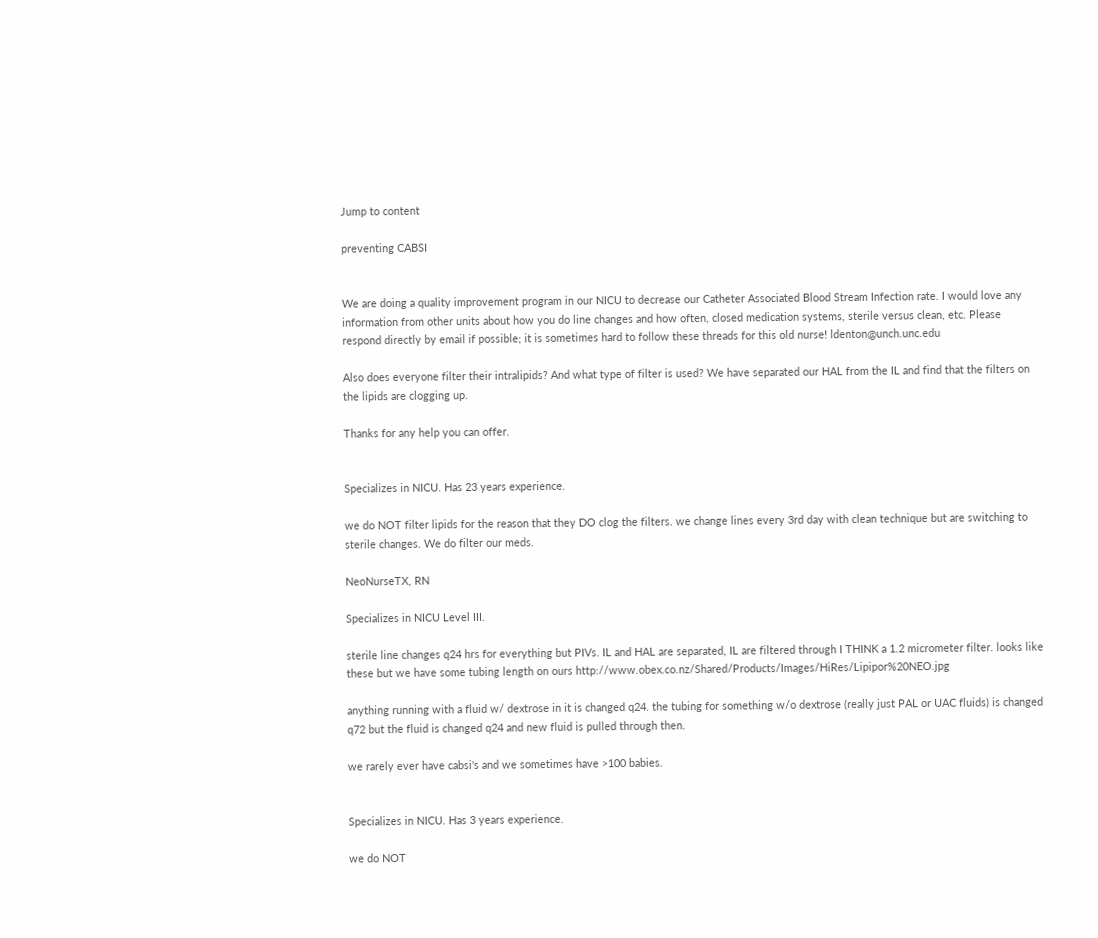Jump to content

preventing CABSI


We are doing a quality improvement program in our NICU to decrease our Catheter Associated Blood Stream Infection rate. I would love any information from other units about how you do line changes and how often, closed medication systems, sterile versus clean, etc. Please respond directly by email if possible; it is sometimes hard to follow these threads for this old nurse! ldenton@unch.unc.edu

Also does everyone filter their intralipids? And what type of filter is used? We have separated our HAL from the IL and find that the filters on the lipids are clogging up.

Thanks for any help you can offer.


Specializes in NICU. Has 23 years experience.

we do NOT filter lipids for the reason that they DO clog the filters. we change lines every 3rd day with clean technique but are switching to sterile changes. We do filter our meds.

NeoNurseTX, RN

Specializes in NICU Level III.

sterile line changes q24 hrs for everything but PIVs. IL and HAL are separated, IL are filtered through I THINK a 1.2 micrometer filter. looks like these but we have some tubing length on ours http://www.obex.co.nz/Shared/Products/Images/HiRes/Lipipor%20NEO.jpg

anything running with a fluid w/ dextrose in it is changed q24. the tubing for something w/o dextrose (really just PAL or UAC fluids) is changed q72 but the fluid is changed q24 and new fluid is pulled through then.

we rarely ever have cabsi's and we sometimes have >100 babies.


Specializes in NICU. Has 3 years experience.

we do NOT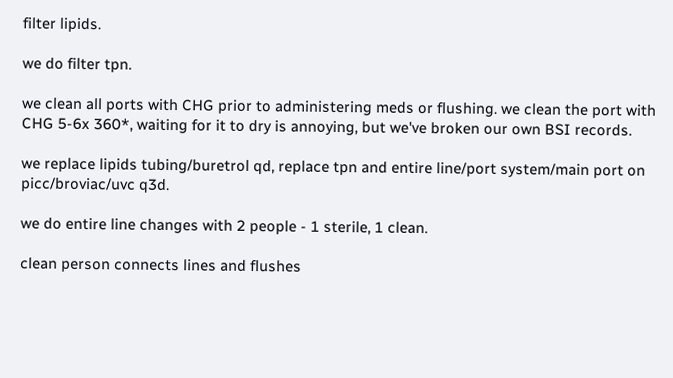filter lipids.

we do filter tpn.

we clean all ports with CHG prior to administering meds or flushing. we clean the port with CHG 5-6x 360*, waiting for it to dry is annoying, but we've broken our own BSI records.

we replace lipids tubing/buretrol qd, replace tpn and entire line/port system/main port on picc/broviac/uvc q3d.

we do entire line changes with 2 people - 1 sterile, 1 clean.

clean person connects lines and flushes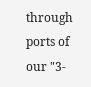through ports of our "3-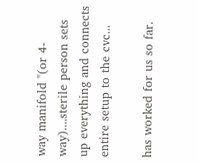way manifold "(or 4-way)....sterile person sets up everything and connects entire setup to the cvc...

has worked for us so far.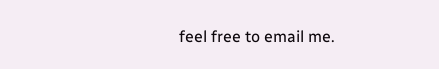feel free to email me.